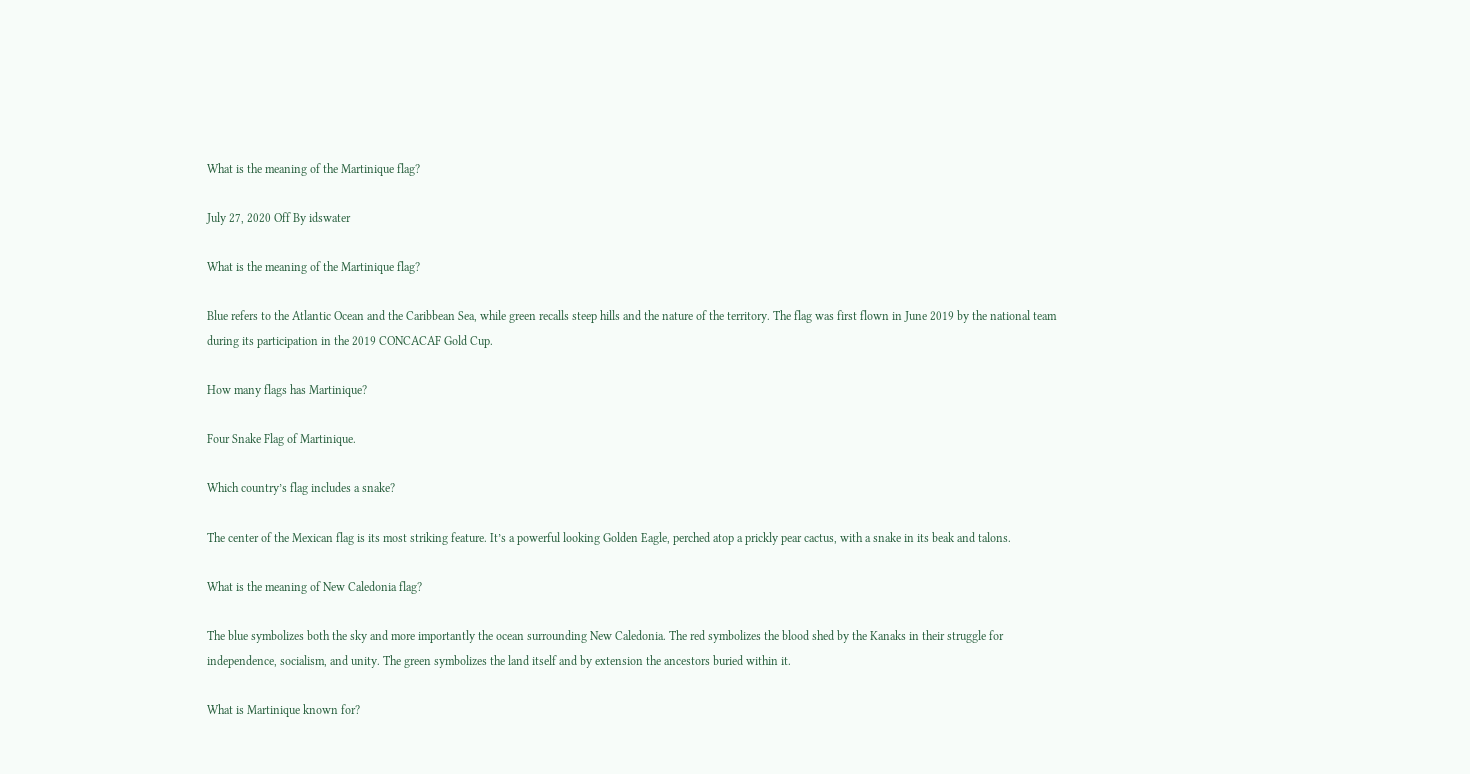What is the meaning of the Martinique flag?

July 27, 2020 Off By idswater

What is the meaning of the Martinique flag?

Blue refers to the Atlantic Ocean and the Caribbean Sea, while green recalls steep hills and the nature of the territory. The flag was first flown in June 2019 by the national team during its participation in the 2019 CONCACAF Gold Cup.

How many flags has Martinique?

Four Snake Flag of Martinique.

Which country’s flag includes a snake?

The center of the Mexican flag is its most striking feature. It’s a powerful looking Golden Eagle, perched atop a prickly pear cactus, with a snake in its beak and talons.

What is the meaning of New Caledonia flag?

The blue symbolizes both the sky and more importantly the ocean surrounding New Caledonia. The red symbolizes the blood shed by the Kanaks in their struggle for independence, socialism, and unity. The green symbolizes the land itself and by extension the ancestors buried within it.

What is Martinique known for?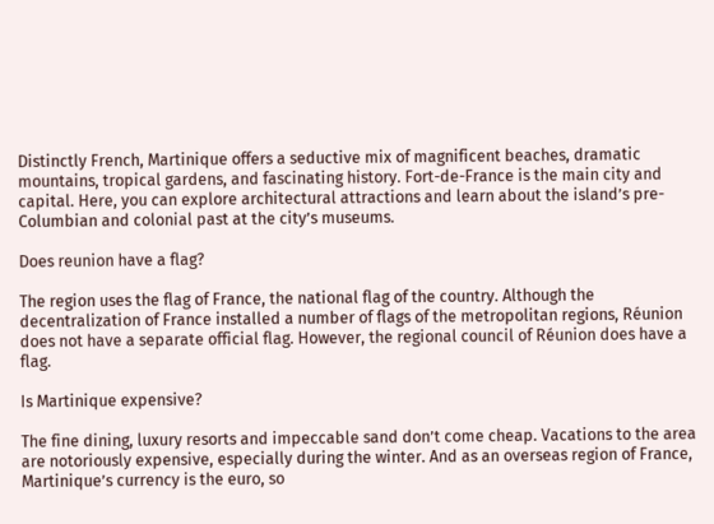Distinctly French, Martinique offers a seductive mix of magnificent beaches, dramatic mountains, tropical gardens, and fascinating history. Fort-de-France is the main city and capital. Here, you can explore architectural attractions and learn about the island’s pre-Columbian and colonial past at the city’s museums.

Does reunion have a flag?

The region uses the flag of France, the national flag of the country. Although the decentralization of France installed a number of flags of the metropolitan regions, Réunion does not have a separate official flag. However, the regional council of Réunion does have a flag.

Is Martinique expensive?

The fine dining, luxury resorts and impeccable sand don’t come cheap. Vacations to the area are notoriously expensive, especially during the winter. And as an overseas region of France, Martinique’s currency is the euro, so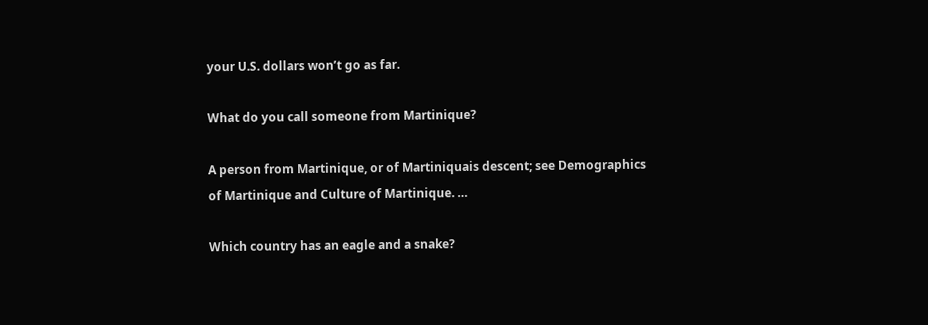your U.S. dollars won’t go as far.

What do you call someone from Martinique?

A person from Martinique, or of Martiniquais descent; see Demographics of Martinique and Culture of Martinique. …

Which country has an eagle and a snake?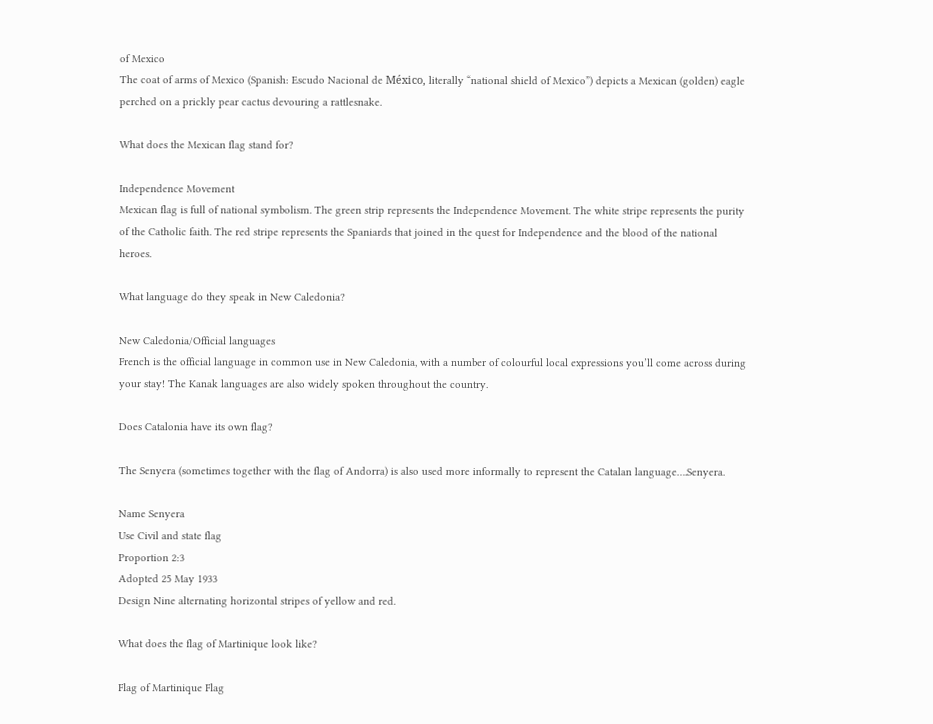of Mexico
The coat of arms of Mexico (Spanish: Escudo Nacional de México, literally “national shield of Mexico”) depicts a Mexican (golden) eagle perched on a prickly pear cactus devouring a rattlesnake.

What does the Mexican flag stand for?

Independence Movement
Mexican flag is full of national symbolism. The green strip represents the Independence Movement. The white stripe represents the purity of the Catholic faith. The red stripe represents the Spaniards that joined in the quest for Independence and the blood of the national heroes.

What language do they speak in New Caledonia?

New Caledonia/Official languages
French is the official language in common use in New Caledonia, with a number of colourful local expressions you’ll come across during your stay! The Kanak languages are also widely spoken throughout the country.

Does Catalonia have its own flag?

The Senyera (sometimes together with the flag of Andorra) is also used more informally to represent the Catalan language….Senyera.

Name Senyera
Use Civil and state flag
Proportion 2:3
Adopted 25 May 1933
Design Nine alternating horizontal stripes of yellow and red.

What does the flag of Martinique look like?

Flag of Martinique Flag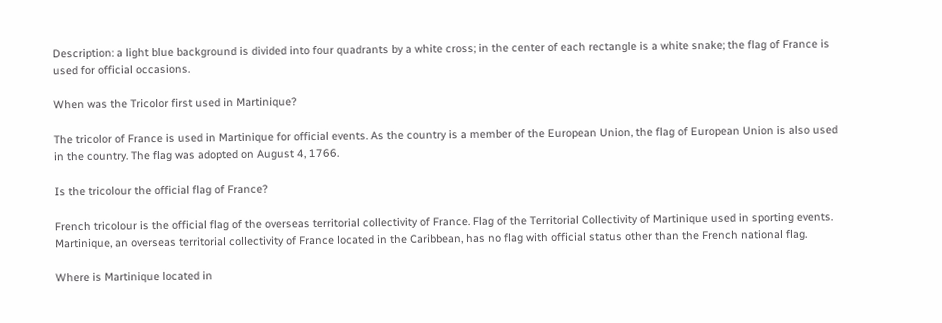Description: a light blue background is divided into four quadrants by a white cross; in the center of each rectangle is a white snake; the flag of France is used for official occasions.

When was the Tricolor first used in Martinique?

The tricolor of France is used in Martinique for official events. As the country is a member of the European Union, the flag of European Union is also used in the country. The flag was adopted on August 4, 1766.

Is the tricolour the official flag of France?

French tricolour is the official flag of the overseas territorial collectivity of France. Flag of the Territorial Collectivity of Martinique used in sporting events. Martinique, an overseas territorial collectivity of France located in the Caribbean, has no flag with official status other than the French national flag.

Where is Martinique located in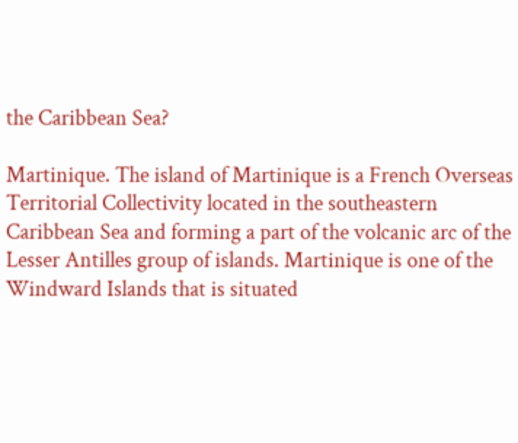the Caribbean Sea?

Martinique. The island of Martinique is a French Overseas Territorial Collectivity located in the southeastern Caribbean Sea and forming a part of the volcanic arc of the Lesser Antilles group of islands. Martinique is one of the Windward Islands that is situated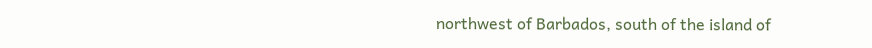northwest of Barbados, south of the island of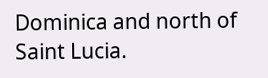Dominica and north of Saint Lucia.